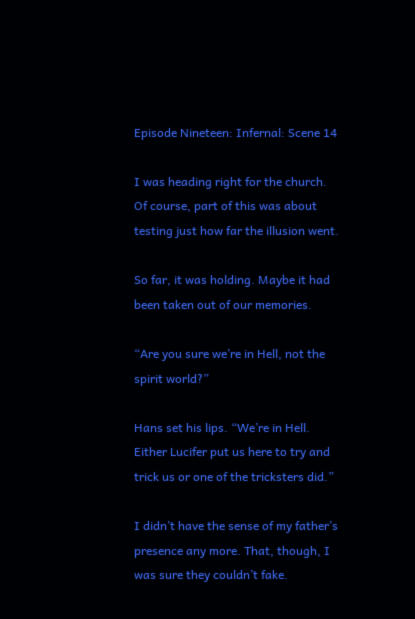Episode Nineteen: Infernal: Scene 14

I was heading right for the church. Of course, part of this was about testing just how far the illusion went.

So far, it was holding. Maybe it had been taken out of our memories.

“Are you sure we’re in Hell, not the spirit world?”

Hans set his lips. “We’re in Hell. Either Lucifer put us here to try and trick us or one of the tricksters did.”

I didn’t have the sense of my father’s presence any more. That, though, I was sure they couldn’t fake.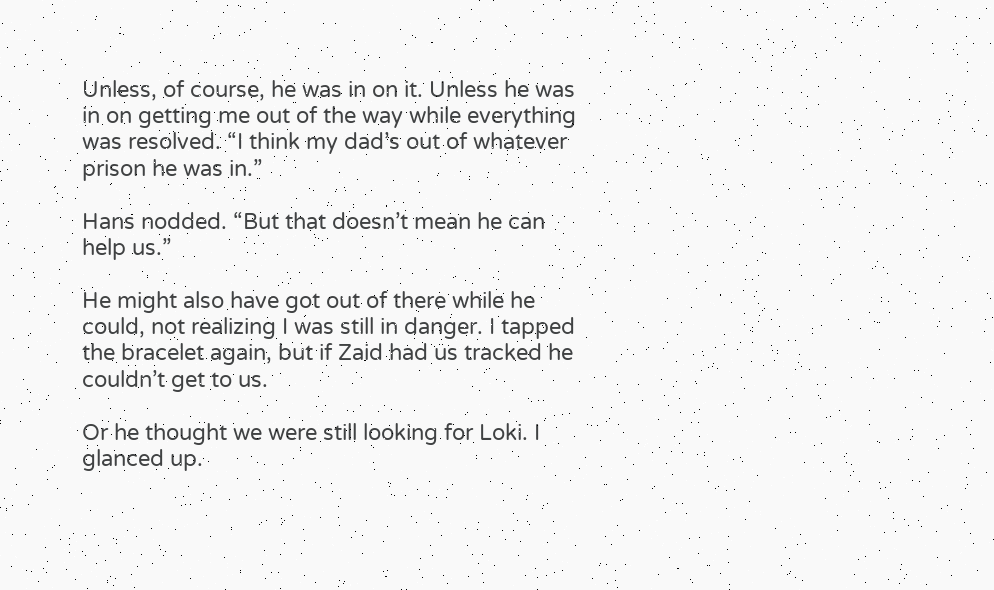Unless, of course, he was in on it. Unless he was in on getting me out of the way while everything was resolved. “I think my dad’s out of whatever prison he was in.”

Hans nodded. “But that doesn’t mean he can help us.”

He might also have got out of there while he could, not realizing I was still in danger. I tapped the bracelet again, but if Zaid had us tracked he couldn’t get to us.

Or he thought we were still looking for Loki. I glanced up.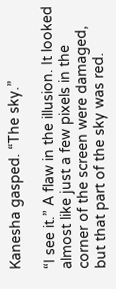Kanesha gasped. “The sky.”

“I see it.” A flaw in the illusion. It looked almost like just a few pixels in the corner of the screen were damaged, but that part of the sky was red.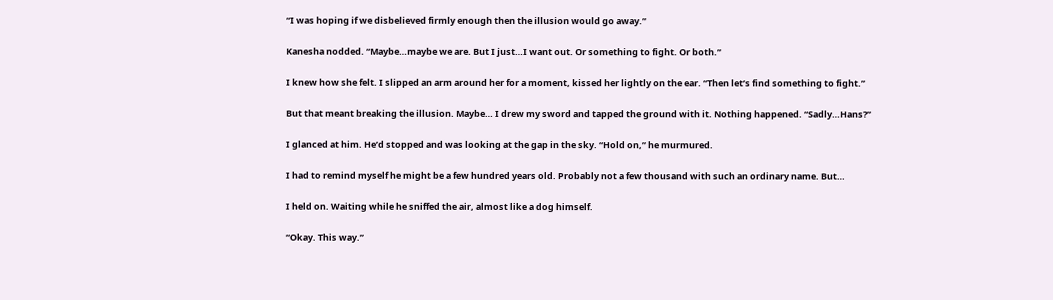“I was hoping if we disbelieved firmly enough then the illusion would go away.”

Kanesha nodded. “Maybe…maybe we are. But I just…I want out. Or something to fight. Or both.”

I knew how she felt. I slipped an arm around her for a moment, kissed her lightly on the ear. “Then let’s find something to fight.”

But that meant breaking the illusion. Maybe… I drew my sword and tapped the ground with it. Nothing happened. “Sadly…Hans?”

I glanced at him. He’d stopped and was looking at the gap in the sky. “Hold on,” he murmured.

I had to remind myself he might be a few hundred years old. Probably not a few thousand with such an ordinary name. But…

I held on. Waiting while he sniffed the air, almost like a dog himself.

“Okay. This way.”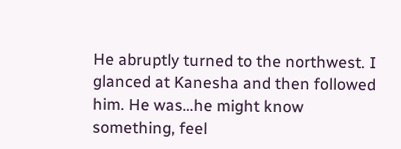He abruptly turned to the northwest. I glanced at Kanesha and then followed him. He was…he might know something, feel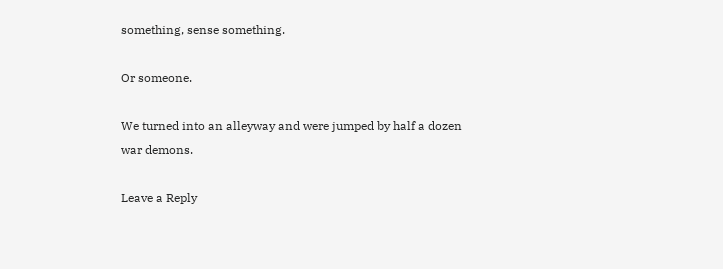something, sense something.

Or someone.

We turned into an alleyway and were jumped by half a dozen war demons.

Leave a Reply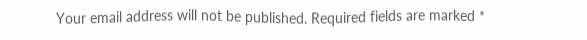Your email address will not be published. Required fields are marked *